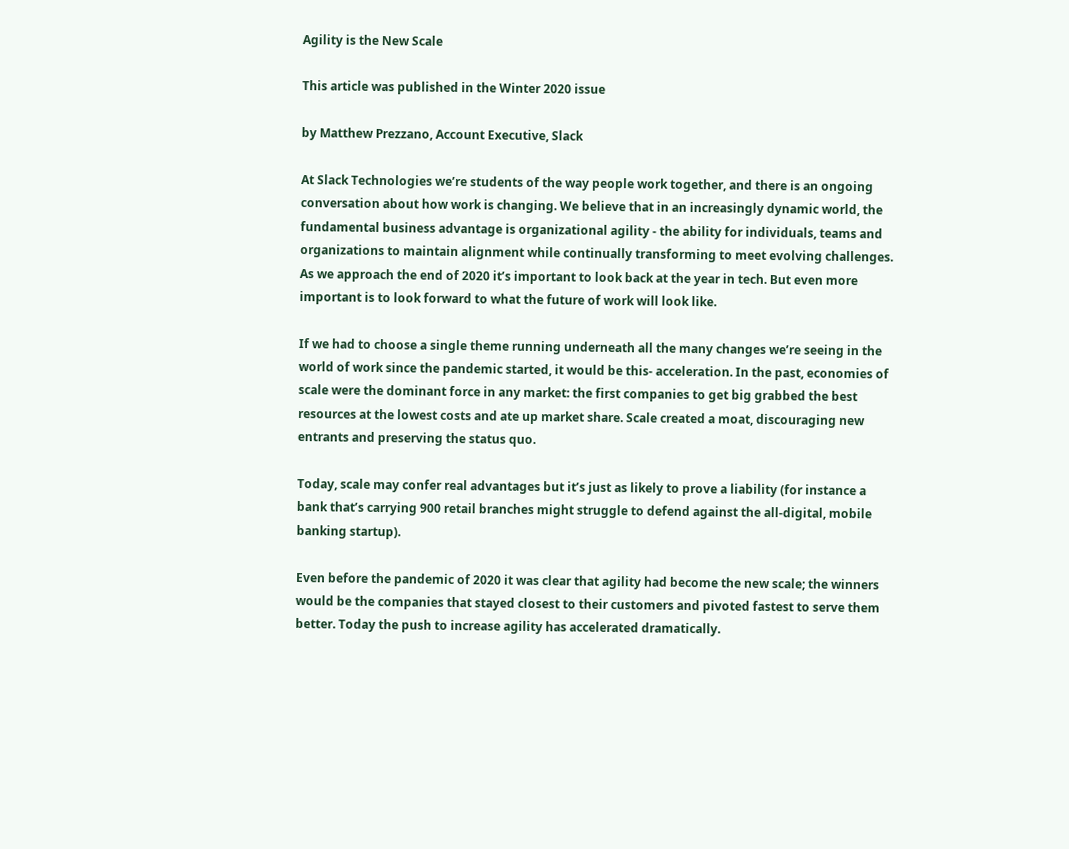Agility is the New Scale

This article was published in the Winter 2020 issue

by Matthew Prezzano, Account Executive, Slack

At Slack Technologies we’re students of the way people work together, and there is an ongoing conversation about how work is changing. We believe that in an increasingly dynamic world, the fundamental business advantage is organizational agility - the ability for individuals, teams and organizations to maintain alignment while continually transforming to meet evolving challenges.  As we approach the end of 2020 it’s important to look back at the year in tech. But even more important is to look forward to what the future of work will look like.

If we had to choose a single theme running underneath all the many changes we’re seeing in the world of work since the pandemic started, it would be this- acceleration. In the past, economies of scale were the dominant force in any market: the first companies to get big grabbed the best resources at the lowest costs and ate up market share. Scale created a moat, discouraging new entrants and preserving the status quo.

Today, scale may confer real advantages but it’s just as likely to prove a liability (for instance a bank that’s carrying 900 retail branches might struggle to defend against the all-digital, mobile banking startup).

Even before the pandemic of 2020 it was clear that agility had become the new scale; the winners would be the companies that stayed closest to their customers and pivoted fastest to serve them better. Today the push to increase agility has accelerated dramatically.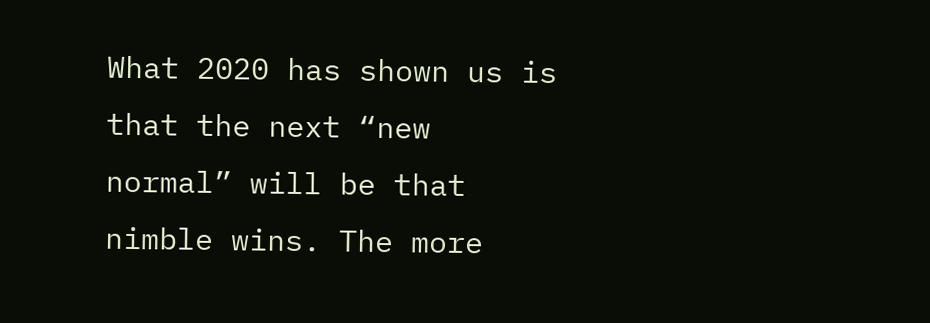What 2020 has shown us is that the next “new normal” will be that nimble wins. The more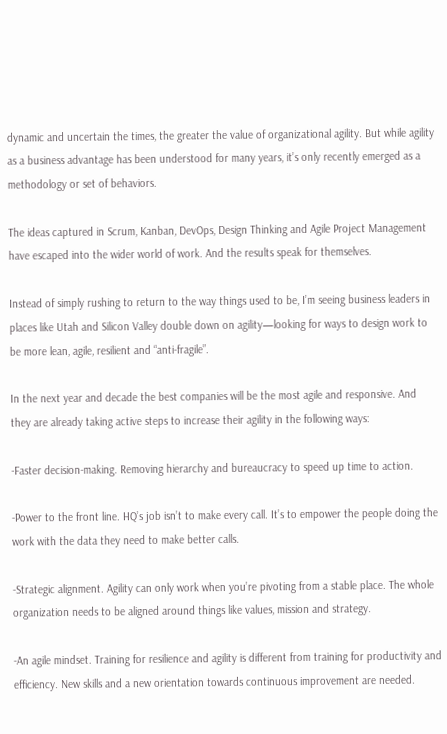dynamic and uncertain the times, the greater the value of organizational agility. But while agility as a business advantage has been understood for many years, it’s only recently emerged as a methodology or set of behaviors.

The ideas captured in Scrum, Kanban, DevOps, Design Thinking and Agile Project Management have escaped into the wider world of work. And the results speak for themselves.

Instead of simply rushing to return to the way things used to be, I’m seeing business leaders in places like Utah and Silicon Valley double down on agility—looking for ways to design work to be more lean, agile, resilient and “anti-fragile”.

In the next year and decade the best companies will be the most agile and responsive. And they are already taking active steps to increase their agility in the following ways:

-Faster decision-making. Removing hierarchy and bureaucracy to speed up time to action.

-Power to the front line. HQ’s job isn’t to make every call. It’s to empower the people doing the work with the data they need to make better calls.

-Strategic alignment. Agility can only work when you’re pivoting from a stable place. The whole organization needs to be aligned around things like values, mission and strategy.

-An agile mindset. Training for resilience and agility is different from training for productivity and efficiency. New skills and a new orientation towards continuous improvement are needed.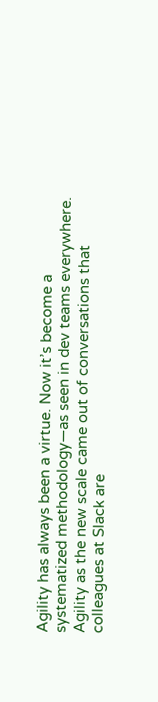Agility has always been a virtue. Now it’s become a systematized methodology—as seen in dev teams everywhere. Agility as the new scale came out of conversations that colleagues at Slack are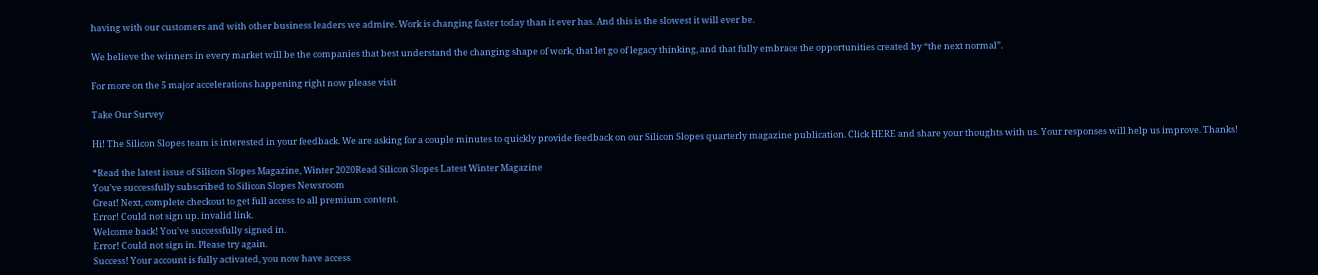having with our customers and with other business leaders we admire. Work is changing faster today than it ever has. And this is the slowest it will ever be.

We believe the winners in every market will be the companies that best understand the changing shape of work, that let go of legacy thinking, and that fully embrace the opportunities created by “the next normal”.

For more on the 5 major accelerations happening right now please visit

Take Our Survey

Hi! The Silicon Slopes team is interested in your feedback. We are asking for a couple minutes to quickly provide feedback on our Silicon Slopes quarterly magazine publication. Click HERE and share your thoughts with us. Your responses will help us improve. Thanks!

*Read the latest issue of Silicon Slopes Magazine, Winter 2020Read Silicon Slopes Latest Winter Magazine
You've successfully subscribed to Silicon Slopes Newsroom
Great! Next, complete checkout to get full access to all premium content.
Error! Could not sign up. invalid link.
Welcome back! You've successfully signed in.
Error! Could not sign in. Please try again.
Success! Your account is fully activated, you now have access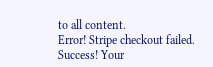to all content.
Error! Stripe checkout failed.
Success! Your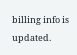billing info is updated.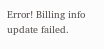Error! Billing info update failed.